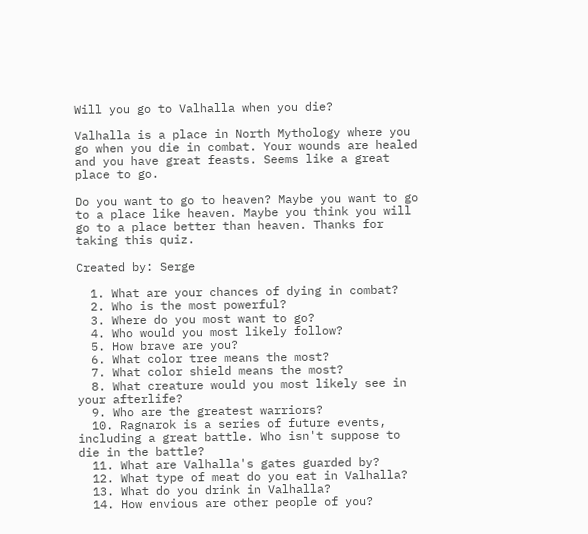Will you go to Valhalla when you die?

Valhalla is a place in North Mythology where you go when you die in combat. Your wounds are healed and you have great feasts. Seems like a great place to go.

Do you want to go to heaven? Maybe you want to go to a place like heaven. Maybe you think you will go to a place better than heaven. Thanks for taking this quiz.

Created by: Serge

  1. What are your chances of dying in combat?
  2. Who is the most powerful?
  3. Where do you most want to go?
  4. Who would you most likely follow?
  5. How brave are you?
  6. What color tree means the most?
  7. What color shield means the most?
  8. What creature would you most likely see in your afterlife?
  9. Who are the greatest warriors?
  10. Ragnarok is a series of future events, including a great battle. Who isn't suppose to die in the battle?
  11. What are Valhalla's gates guarded by?
  12. What type of meat do you eat in Valhalla?
  13. What do you drink in Valhalla?
  14. How envious are other people of you?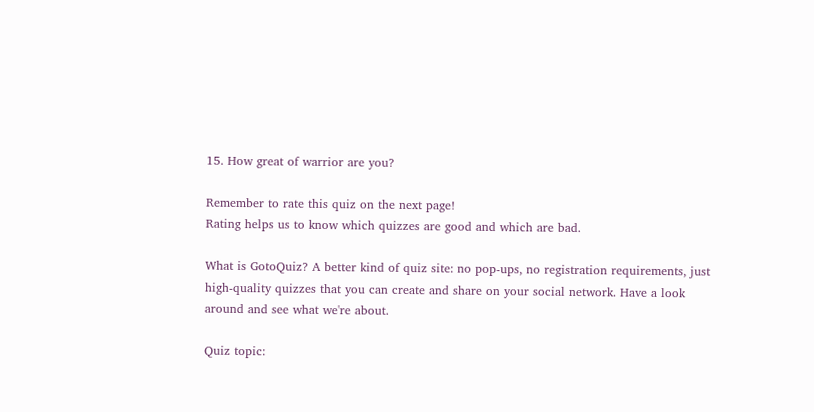15. How great of warrior are you?

Remember to rate this quiz on the next page!
Rating helps us to know which quizzes are good and which are bad.

What is GotoQuiz? A better kind of quiz site: no pop-ups, no registration requirements, just high-quality quizzes that you can create and share on your social network. Have a look around and see what we're about.

Quiz topic: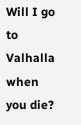Will I go to Valhalla when you die?